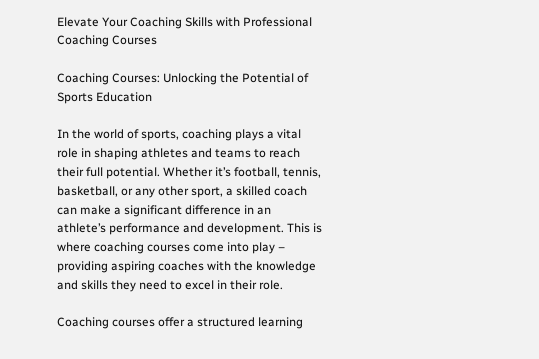Elevate Your Coaching Skills with Professional Coaching Courses

Coaching Courses: Unlocking the Potential of Sports Education

In the world of sports, coaching plays a vital role in shaping athletes and teams to reach their full potential. Whether it’s football, tennis, basketball, or any other sport, a skilled coach can make a significant difference in an athlete’s performance and development. This is where coaching courses come into play – providing aspiring coaches with the knowledge and skills they need to excel in their role.

Coaching courses offer a structured learning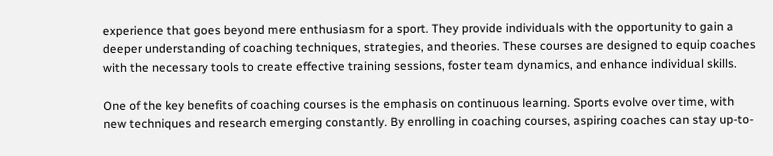experience that goes beyond mere enthusiasm for a sport. They provide individuals with the opportunity to gain a deeper understanding of coaching techniques, strategies, and theories. These courses are designed to equip coaches with the necessary tools to create effective training sessions, foster team dynamics, and enhance individual skills.

One of the key benefits of coaching courses is the emphasis on continuous learning. Sports evolve over time, with new techniques and research emerging constantly. By enrolling in coaching courses, aspiring coaches can stay up-to-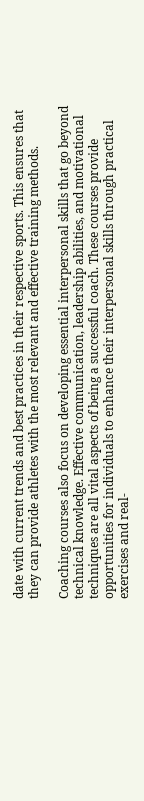date with current trends and best practices in their respective sports. This ensures that they can provide athletes with the most relevant and effective training methods.

Coaching courses also focus on developing essential interpersonal skills that go beyond technical knowledge. Effective communication, leadership abilities, and motivational techniques are all vital aspects of being a successful coach. These courses provide opportunities for individuals to enhance their interpersonal skills through practical exercises and real-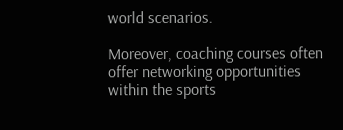world scenarios.

Moreover, coaching courses often offer networking opportunities within the sports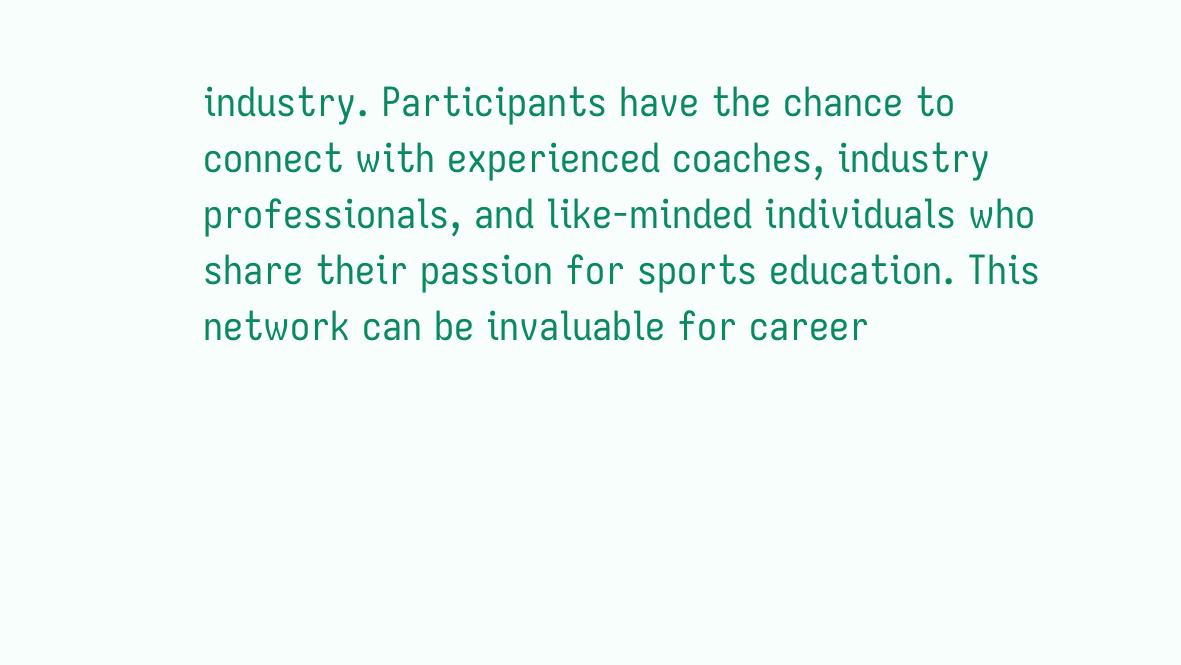industry. Participants have the chance to connect with experienced coaches, industry professionals, and like-minded individuals who share their passion for sports education. This network can be invaluable for career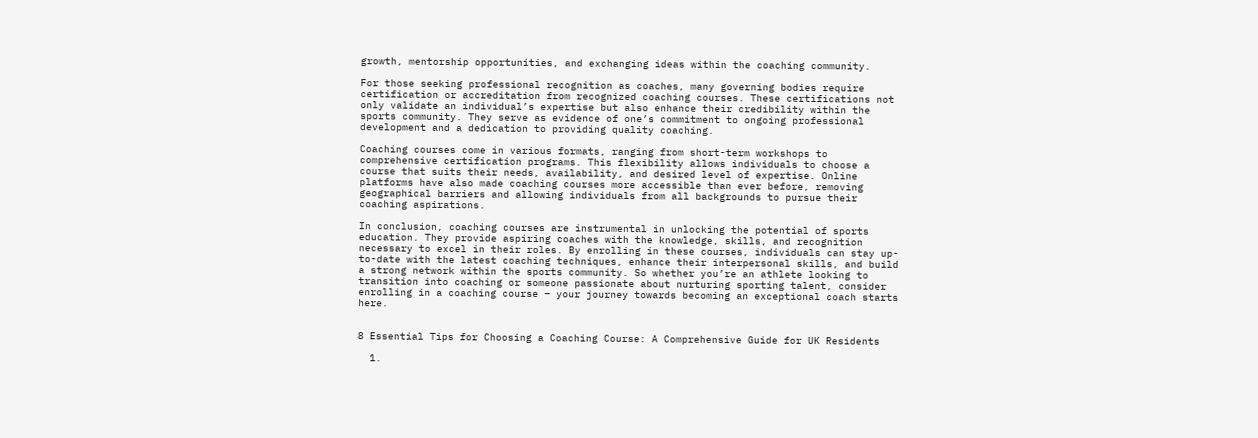growth, mentorship opportunities, and exchanging ideas within the coaching community.

For those seeking professional recognition as coaches, many governing bodies require certification or accreditation from recognized coaching courses. These certifications not only validate an individual’s expertise but also enhance their credibility within the sports community. They serve as evidence of one’s commitment to ongoing professional development and a dedication to providing quality coaching.

Coaching courses come in various formats, ranging from short-term workshops to comprehensive certification programs. This flexibility allows individuals to choose a course that suits their needs, availability, and desired level of expertise. Online platforms have also made coaching courses more accessible than ever before, removing geographical barriers and allowing individuals from all backgrounds to pursue their coaching aspirations.

In conclusion, coaching courses are instrumental in unlocking the potential of sports education. They provide aspiring coaches with the knowledge, skills, and recognition necessary to excel in their roles. By enrolling in these courses, individuals can stay up-to-date with the latest coaching techniques, enhance their interpersonal skills, and build a strong network within the sports community. So whether you’re an athlete looking to transition into coaching or someone passionate about nurturing sporting talent, consider enrolling in a coaching course – your journey towards becoming an exceptional coach starts here.


8 Essential Tips for Choosing a Coaching Course: A Comprehensive Guide for UK Residents

  1.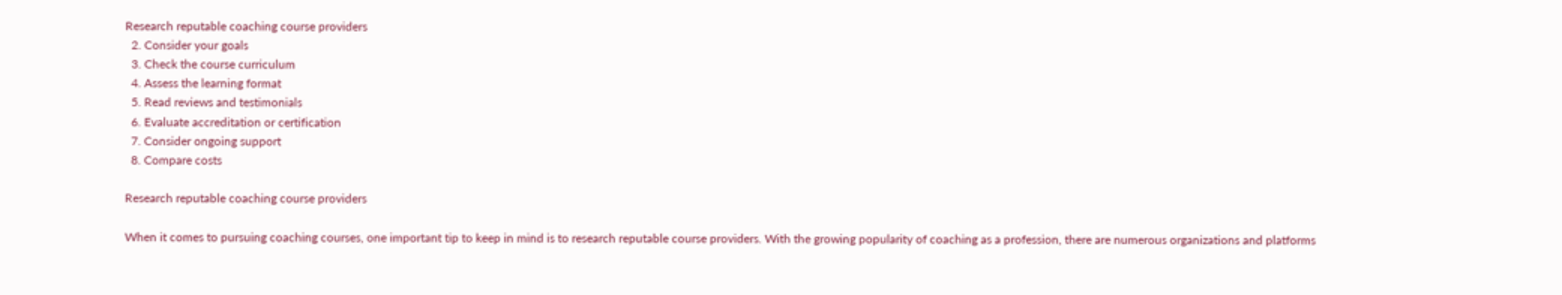Research reputable coaching course providers
  2. Consider your goals
  3. Check the course curriculum
  4. Assess the learning format
  5. Read reviews and testimonials
  6. Evaluate accreditation or certification
  7. Consider ongoing support
  8. Compare costs

Research reputable coaching course providers

When it comes to pursuing coaching courses, one important tip to keep in mind is to research reputable course providers. With the growing popularity of coaching as a profession, there are numerous organizations and platforms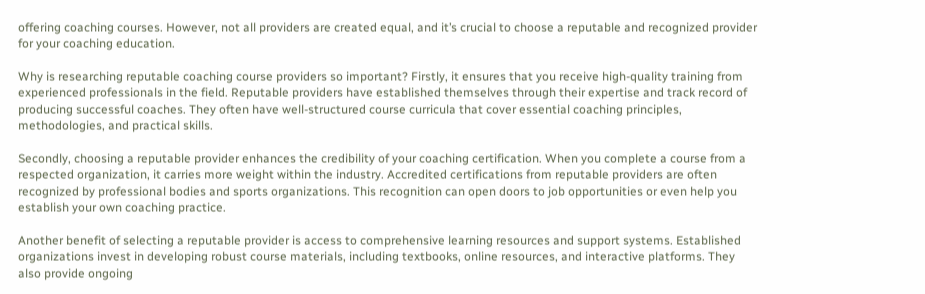offering coaching courses. However, not all providers are created equal, and it’s crucial to choose a reputable and recognized provider for your coaching education.

Why is researching reputable coaching course providers so important? Firstly, it ensures that you receive high-quality training from experienced professionals in the field. Reputable providers have established themselves through their expertise and track record of producing successful coaches. They often have well-structured course curricula that cover essential coaching principles, methodologies, and practical skills.

Secondly, choosing a reputable provider enhances the credibility of your coaching certification. When you complete a course from a respected organization, it carries more weight within the industry. Accredited certifications from reputable providers are often recognized by professional bodies and sports organizations. This recognition can open doors to job opportunities or even help you establish your own coaching practice.

Another benefit of selecting a reputable provider is access to comprehensive learning resources and support systems. Established organizations invest in developing robust course materials, including textbooks, online resources, and interactive platforms. They also provide ongoing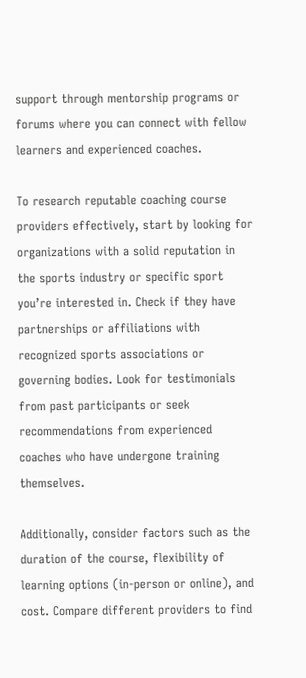support through mentorship programs or forums where you can connect with fellow learners and experienced coaches.

To research reputable coaching course providers effectively, start by looking for organizations with a solid reputation in the sports industry or specific sport you’re interested in. Check if they have partnerships or affiliations with recognized sports associations or governing bodies. Look for testimonials from past participants or seek recommendations from experienced coaches who have undergone training themselves.

Additionally, consider factors such as the duration of the course, flexibility of learning options (in-person or online), and cost. Compare different providers to find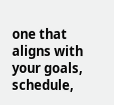one that aligns with your goals, schedule,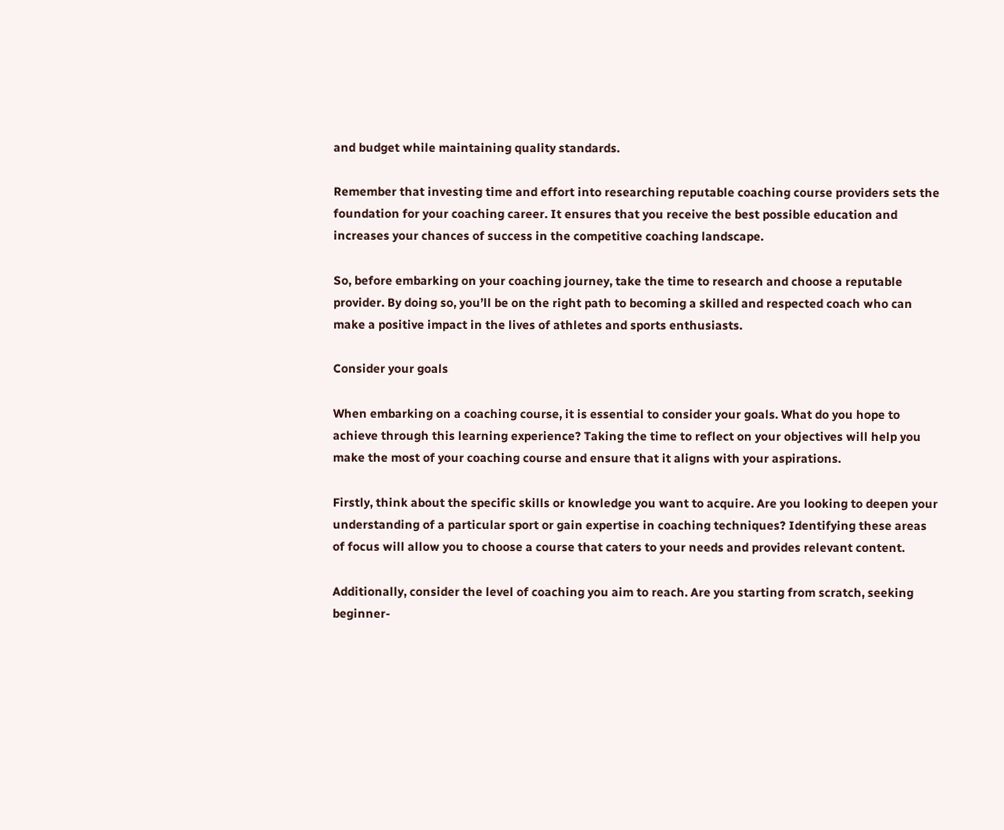and budget while maintaining quality standards.

Remember that investing time and effort into researching reputable coaching course providers sets the foundation for your coaching career. It ensures that you receive the best possible education and increases your chances of success in the competitive coaching landscape.

So, before embarking on your coaching journey, take the time to research and choose a reputable provider. By doing so, you’ll be on the right path to becoming a skilled and respected coach who can make a positive impact in the lives of athletes and sports enthusiasts.

Consider your goals

When embarking on a coaching course, it is essential to consider your goals. What do you hope to achieve through this learning experience? Taking the time to reflect on your objectives will help you make the most of your coaching course and ensure that it aligns with your aspirations.

Firstly, think about the specific skills or knowledge you want to acquire. Are you looking to deepen your understanding of a particular sport or gain expertise in coaching techniques? Identifying these areas of focus will allow you to choose a course that caters to your needs and provides relevant content.

Additionally, consider the level of coaching you aim to reach. Are you starting from scratch, seeking beginner-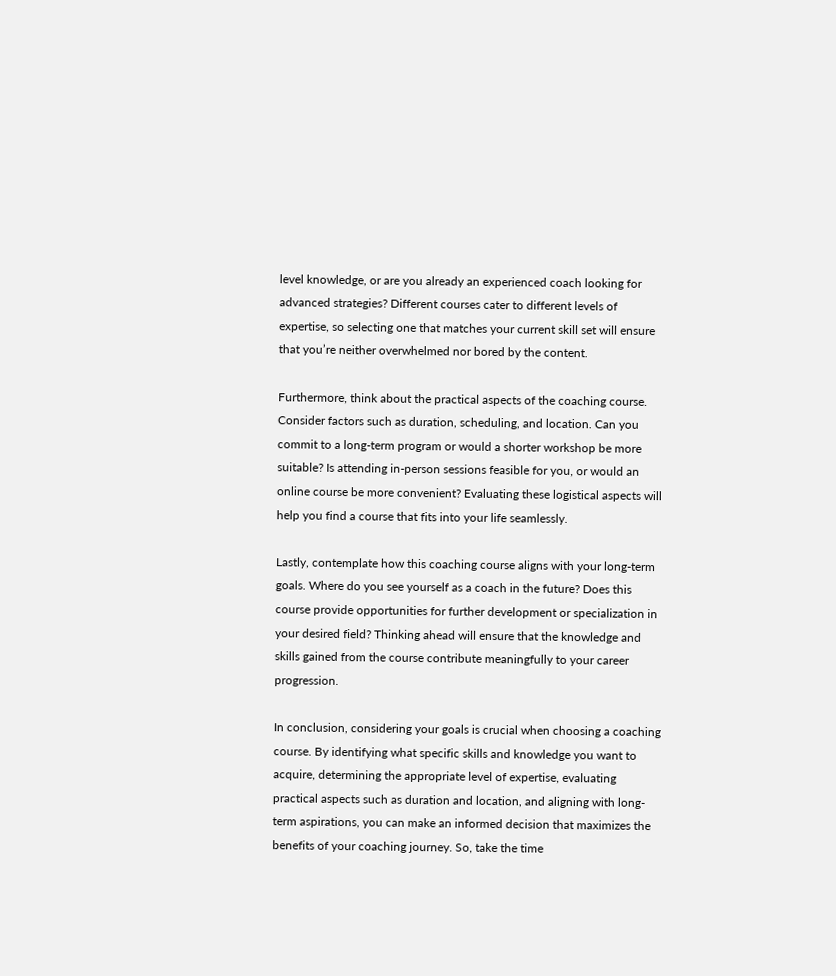level knowledge, or are you already an experienced coach looking for advanced strategies? Different courses cater to different levels of expertise, so selecting one that matches your current skill set will ensure that you’re neither overwhelmed nor bored by the content.

Furthermore, think about the practical aspects of the coaching course. Consider factors such as duration, scheduling, and location. Can you commit to a long-term program or would a shorter workshop be more suitable? Is attending in-person sessions feasible for you, or would an online course be more convenient? Evaluating these logistical aspects will help you find a course that fits into your life seamlessly.

Lastly, contemplate how this coaching course aligns with your long-term goals. Where do you see yourself as a coach in the future? Does this course provide opportunities for further development or specialization in your desired field? Thinking ahead will ensure that the knowledge and skills gained from the course contribute meaningfully to your career progression.

In conclusion, considering your goals is crucial when choosing a coaching course. By identifying what specific skills and knowledge you want to acquire, determining the appropriate level of expertise, evaluating practical aspects such as duration and location, and aligning with long-term aspirations, you can make an informed decision that maximizes the benefits of your coaching journey. So, take the time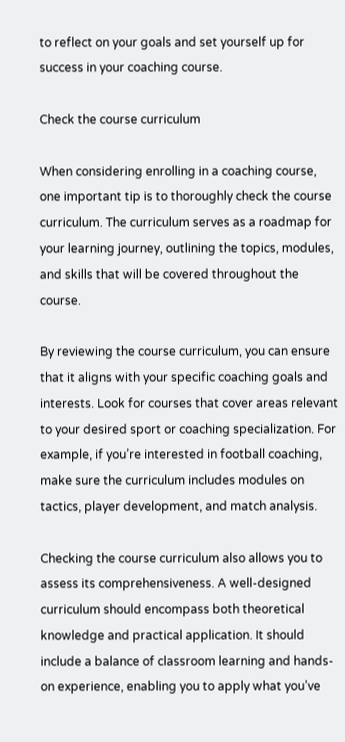to reflect on your goals and set yourself up for success in your coaching course.

Check the course curriculum

When considering enrolling in a coaching course, one important tip is to thoroughly check the course curriculum. The curriculum serves as a roadmap for your learning journey, outlining the topics, modules, and skills that will be covered throughout the course.

By reviewing the course curriculum, you can ensure that it aligns with your specific coaching goals and interests. Look for courses that cover areas relevant to your desired sport or coaching specialization. For example, if you’re interested in football coaching, make sure the curriculum includes modules on tactics, player development, and match analysis.

Checking the course curriculum also allows you to assess its comprehensiveness. A well-designed curriculum should encompass both theoretical knowledge and practical application. It should include a balance of classroom learning and hands-on experience, enabling you to apply what you’ve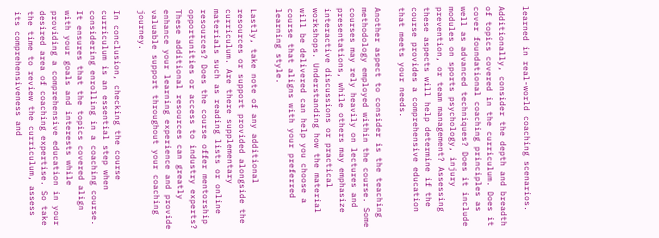learned in real-world coaching scenarios.

Additionally, consider the depth and breadth of topics covered in the curriculum. Does it cover foundational coaching principles as well as advanced techniques? Does it include modules on sports psychology, injury prevention, or team management? Assessing these aspects will help determine if the course provides a comprehensive education that meets your needs.

Another aspect to consider is the teaching methodology employed within the course. Some courses may rely heavily on lectures and presentations, while others may emphasize interactive discussions or practical workshops. Understanding how the material will be delivered can help you choose a course that aligns with your preferred learning style.

Lastly, take note of any additional resources or support provided alongside the curriculum. Are there supplementary materials such as reading lists or online resources? Does the course offer mentorship opportunities or access to industry experts? These additional resources can greatly enhance your learning experience and provide valuable support throughout your coaching journey.

In conclusion, checking the course curriculum is an essential step when considering enrolling in a coaching course. It ensures that the topics covered align with your goals and interests while providing a comprehensive education in your desired area of coaching expertise. So take the time to review the curriculum, assess its comprehensiveness and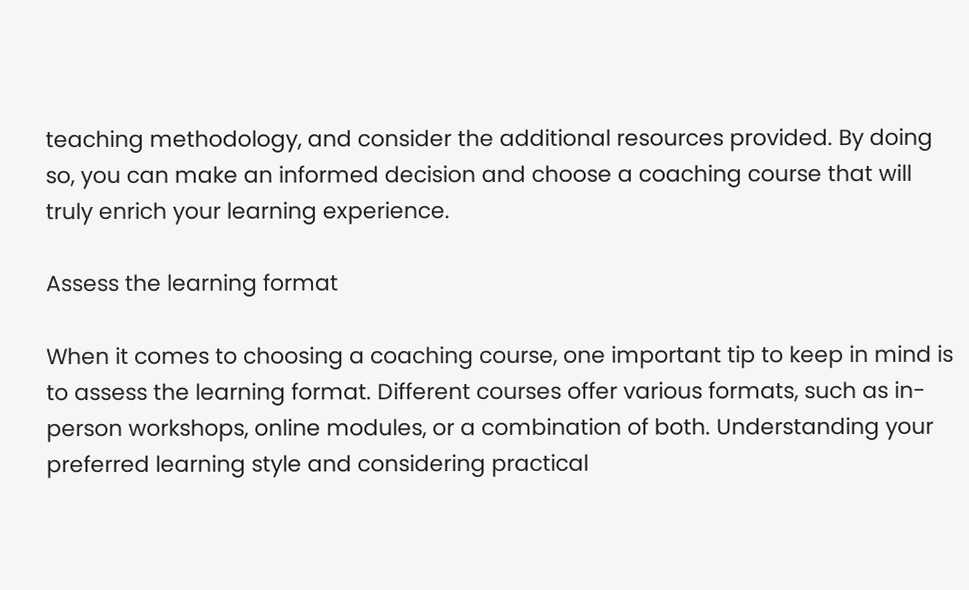teaching methodology, and consider the additional resources provided. By doing so, you can make an informed decision and choose a coaching course that will truly enrich your learning experience.

Assess the learning format

When it comes to choosing a coaching course, one important tip to keep in mind is to assess the learning format. Different courses offer various formats, such as in-person workshops, online modules, or a combination of both. Understanding your preferred learning style and considering practical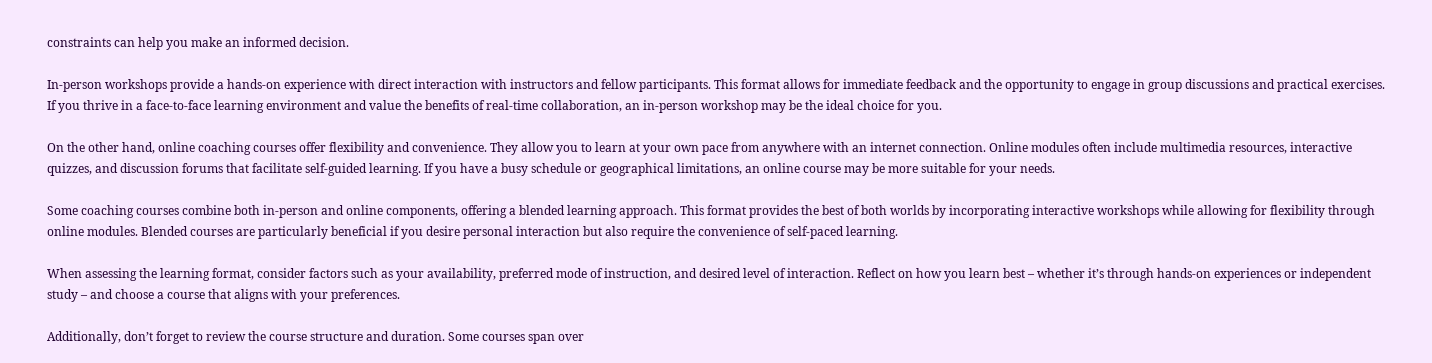constraints can help you make an informed decision.

In-person workshops provide a hands-on experience with direct interaction with instructors and fellow participants. This format allows for immediate feedback and the opportunity to engage in group discussions and practical exercises. If you thrive in a face-to-face learning environment and value the benefits of real-time collaboration, an in-person workshop may be the ideal choice for you.

On the other hand, online coaching courses offer flexibility and convenience. They allow you to learn at your own pace from anywhere with an internet connection. Online modules often include multimedia resources, interactive quizzes, and discussion forums that facilitate self-guided learning. If you have a busy schedule or geographical limitations, an online course may be more suitable for your needs.

Some coaching courses combine both in-person and online components, offering a blended learning approach. This format provides the best of both worlds by incorporating interactive workshops while allowing for flexibility through online modules. Blended courses are particularly beneficial if you desire personal interaction but also require the convenience of self-paced learning.

When assessing the learning format, consider factors such as your availability, preferred mode of instruction, and desired level of interaction. Reflect on how you learn best – whether it’s through hands-on experiences or independent study – and choose a course that aligns with your preferences.

Additionally, don’t forget to review the course structure and duration. Some courses span over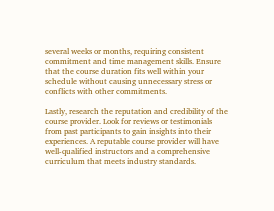several weeks or months, requiring consistent commitment and time management skills. Ensure that the course duration fits well within your schedule without causing unnecessary stress or conflicts with other commitments.

Lastly, research the reputation and credibility of the course provider. Look for reviews or testimonials from past participants to gain insights into their experiences. A reputable course provider will have well-qualified instructors and a comprehensive curriculum that meets industry standards.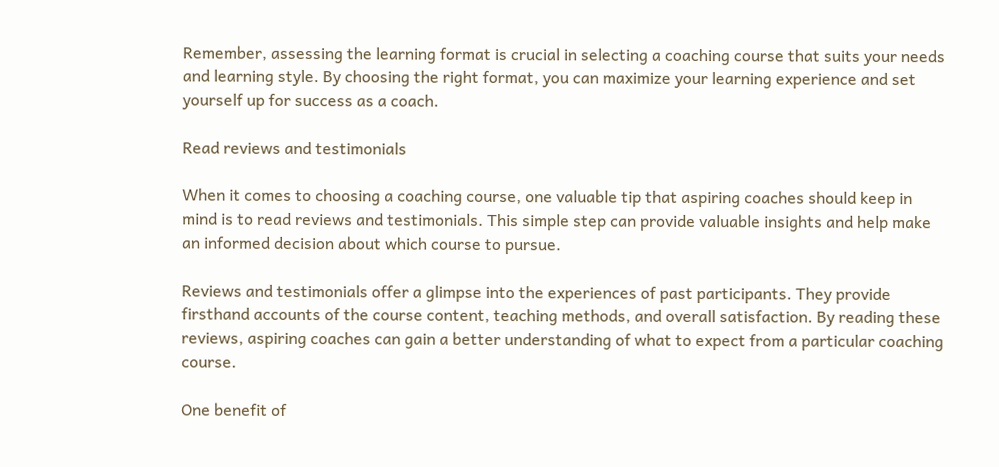Remember, assessing the learning format is crucial in selecting a coaching course that suits your needs and learning style. By choosing the right format, you can maximize your learning experience and set yourself up for success as a coach.

Read reviews and testimonials

When it comes to choosing a coaching course, one valuable tip that aspiring coaches should keep in mind is to read reviews and testimonials. This simple step can provide valuable insights and help make an informed decision about which course to pursue.

Reviews and testimonials offer a glimpse into the experiences of past participants. They provide firsthand accounts of the course content, teaching methods, and overall satisfaction. By reading these reviews, aspiring coaches can gain a better understanding of what to expect from a particular coaching course.

One benefit of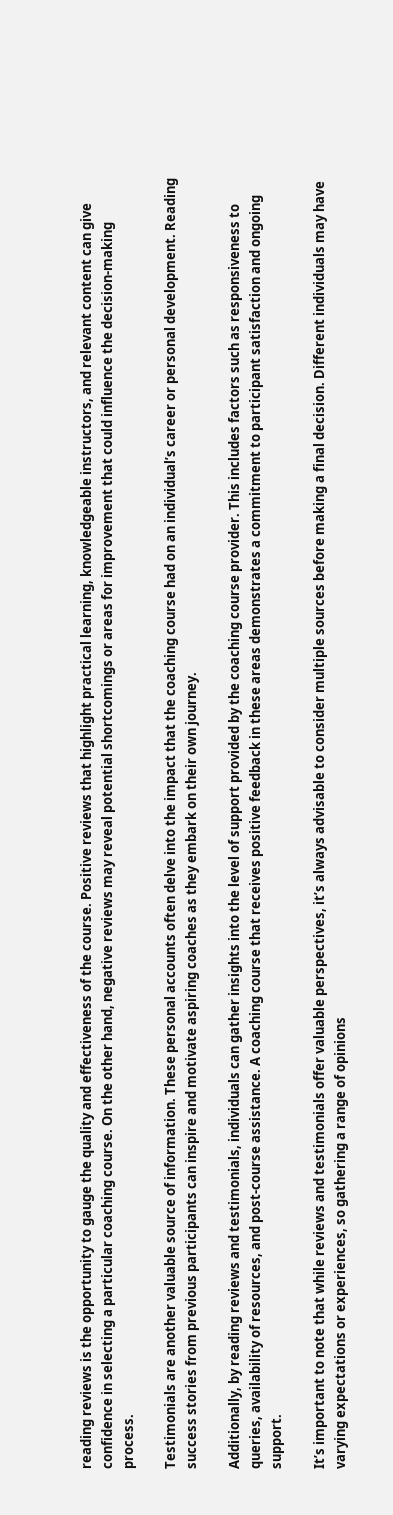reading reviews is the opportunity to gauge the quality and effectiveness of the course. Positive reviews that highlight practical learning, knowledgeable instructors, and relevant content can give confidence in selecting a particular coaching course. On the other hand, negative reviews may reveal potential shortcomings or areas for improvement that could influence the decision-making process.

Testimonials are another valuable source of information. These personal accounts often delve into the impact that the coaching course had on an individual’s career or personal development. Reading success stories from previous participants can inspire and motivate aspiring coaches as they embark on their own journey.

Additionally, by reading reviews and testimonials, individuals can gather insights into the level of support provided by the coaching course provider. This includes factors such as responsiveness to queries, availability of resources, and post-course assistance. A coaching course that receives positive feedback in these areas demonstrates a commitment to participant satisfaction and ongoing support.

It’s important to note that while reviews and testimonials offer valuable perspectives, it’s always advisable to consider multiple sources before making a final decision. Different individuals may have varying expectations or experiences, so gathering a range of opinions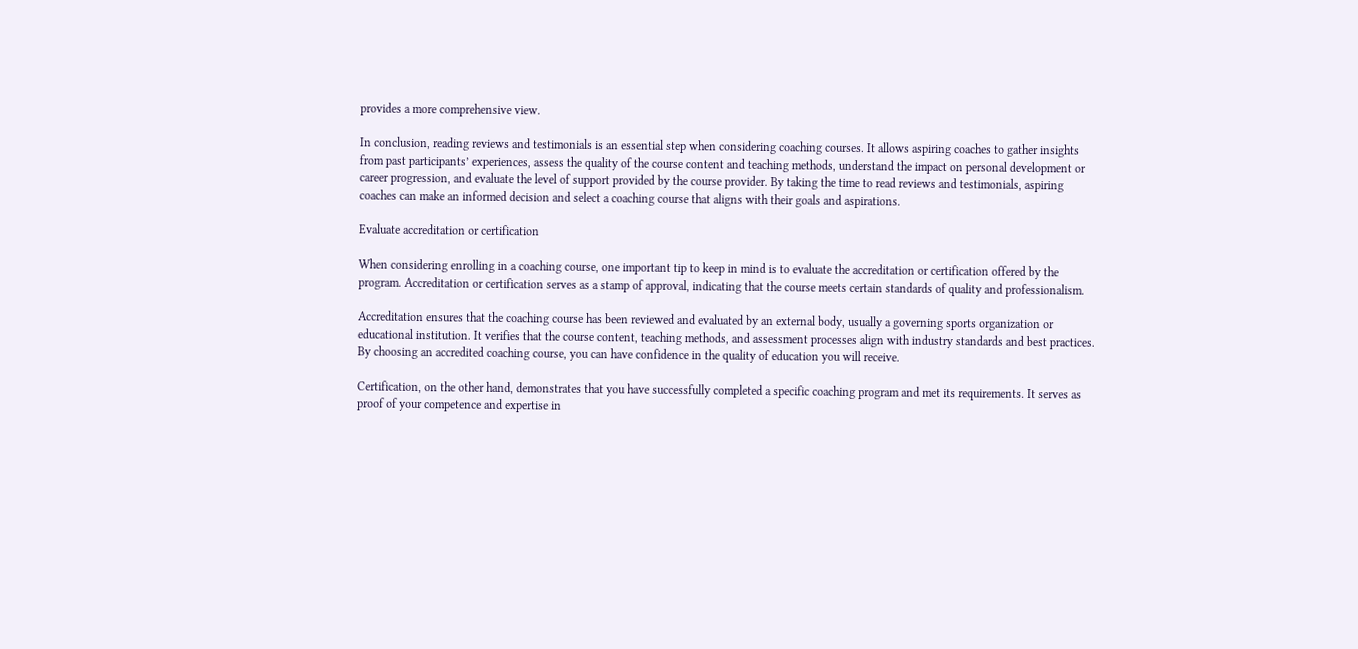provides a more comprehensive view.

In conclusion, reading reviews and testimonials is an essential step when considering coaching courses. It allows aspiring coaches to gather insights from past participants’ experiences, assess the quality of the course content and teaching methods, understand the impact on personal development or career progression, and evaluate the level of support provided by the course provider. By taking the time to read reviews and testimonials, aspiring coaches can make an informed decision and select a coaching course that aligns with their goals and aspirations.

Evaluate accreditation or certification

When considering enrolling in a coaching course, one important tip to keep in mind is to evaluate the accreditation or certification offered by the program. Accreditation or certification serves as a stamp of approval, indicating that the course meets certain standards of quality and professionalism.

Accreditation ensures that the coaching course has been reviewed and evaluated by an external body, usually a governing sports organization or educational institution. It verifies that the course content, teaching methods, and assessment processes align with industry standards and best practices. By choosing an accredited coaching course, you can have confidence in the quality of education you will receive.

Certification, on the other hand, demonstrates that you have successfully completed a specific coaching program and met its requirements. It serves as proof of your competence and expertise in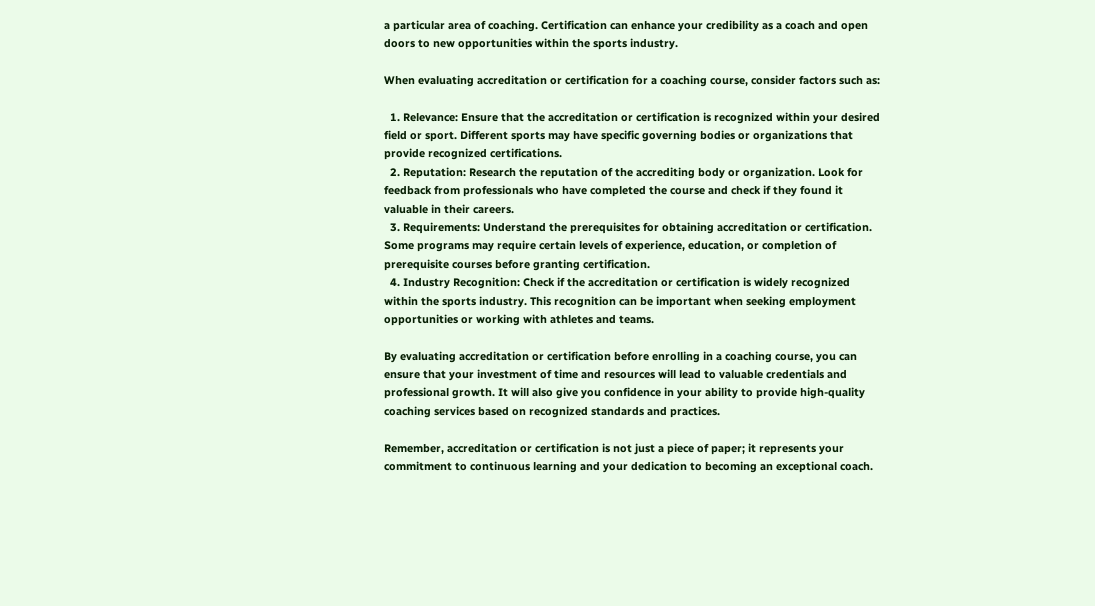a particular area of coaching. Certification can enhance your credibility as a coach and open doors to new opportunities within the sports industry.

When evaluating accreditation or certification for a coaching course, consider factors such as:

  1. Relevance: Ensure that the accreditation or certification is recognized within your desired field or sport. Different sports may have specific governing bodies or organizations that provide recognized certifications.
  2. Reputation: Research the reputation of the accrediting body or organization. Look for feedback from professionals who have completed the course and check if they found it valuable in their careers.
  3. Requirements: Understand the prerequisites for obtaining accreditation or certification. Some programs may require certain levels of experience, education, or completion of prerequisite courses before granting certification.
  4. Industry Recognition: Check if the accreditation or certification is widely recognized within the sports industry. This recognition can be important when seeking employment opportunities or working with athletes and teams.

By evaluating accreditation or certification before enrolling in a coaching course, you can ensure that your investment of time and resources will lead to valuable credentials and professional growth. It will also give you confidence in your ability to provide high-quality coaching services based on recognized standards and practices.

Remember, accreditation or certification is not just a piece of paper; it represents your commitment to continuous learning and your dedication to becoming an exceptional coach.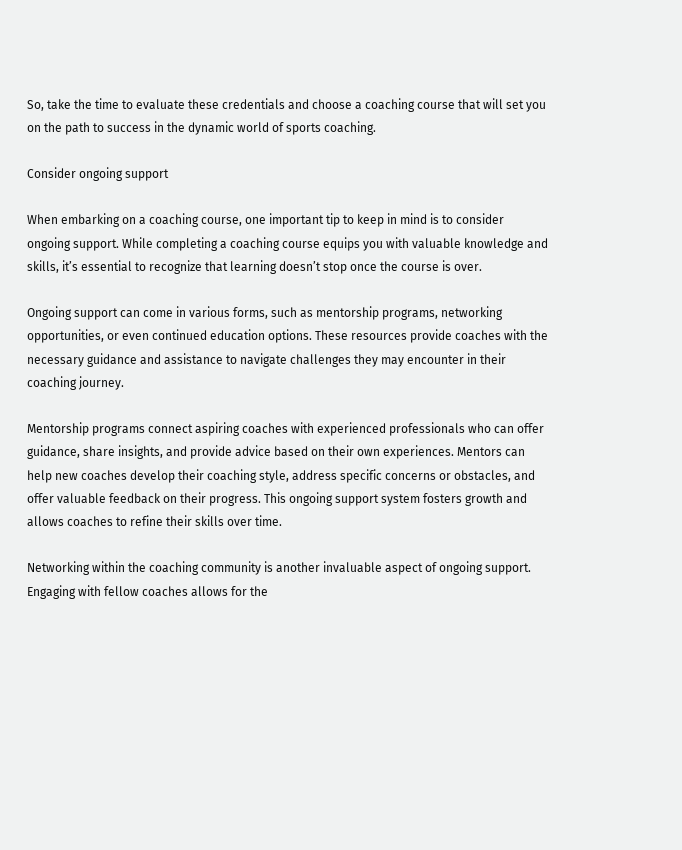So, take the time to evaluate these credentials and choose a coaching course that will set you on the path to success in the dynamic world of sports coaching.

Consider ongoing support

When embarking on a coaching course, one important tip to keep in mind is to consider ongoing support. While completing a coaching course equips you with valuable knowledge and skills, it’s essential to recognize that learning doesn’t stop once the course is over.

Ongoing support can come in various forms, such as mentorship programs, networking opportunities, or even continued education options. These resources provide coaches with the necessary guidance and assistance to navigate challenges they may encounter in their coaching journey.

Mentorship programs connect aspiring coaches with experienced professionals who can offer guidance, share insights, and provide advice based on their own experiences. Mentors can help new coaches develop their coaching style, address specific concerns or obstacles, and offer valuable feedback on their progress. This ongoing support system fosters growth and allows coaches to refine their skills over time.

Networking within the coaching community is another invaluable aspect of ongoing support. Engaging with fellow coaches allows for the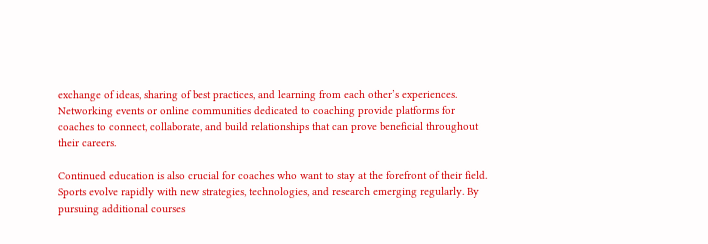exchange of ideas, sharing of best practices, and learning from each other’s experiences. Networking events or online communities dedicated to coaching provide platforms for coaches to connect, collaborate, and build relationships that can prove beneficial throughout their careers.

Continued education is also crucial for coaches who want to stay at the forefront of their field. Sports evolve rapidly with new strategies, technologies, and research emerging regularly. By pursuing additional courses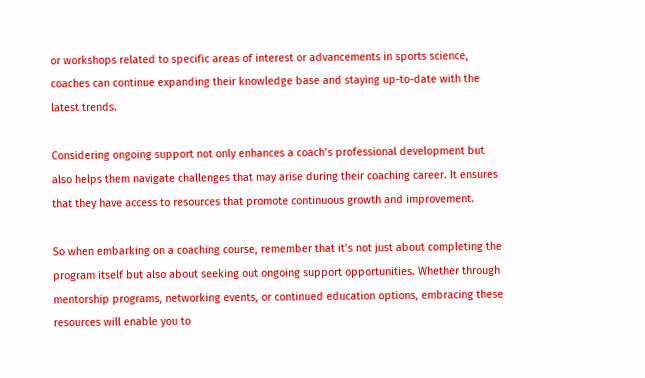or workshops related to specific areas of interest or advancements in sports science, coaches can continue expanding their knowledge base and staying up-to-date with the latest trends.

Considering ongoing support not only enhances a coach’s professional development but also helps them navigate challenges that may arise during their coaching career. It ensures that they have access to resources that promote continuous growth and improvement.

So when embarking on a coaching course, remember that it’s not just about completing the program itself but also about seeking out ongoing support opportunities. Whether through mentorship programs, networking events, or continued education options, embracing these resources will enable you to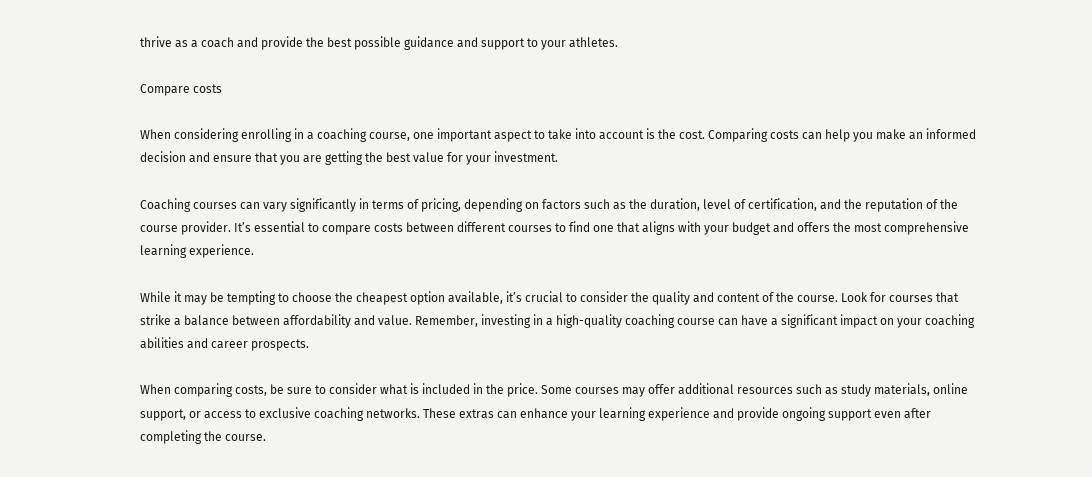thrive as a coach and provide the best possible guidance and support to your athletes.

Compare costs

When considering enrolling in a coaching course, one important aspect to take into account is the cost. Comparing costs can help you make an informed decision and ensure that you are getting the best value for your investment.

Coaching courses can vary significantly in terms of pricing, depending on factors such as the duration, level of certification, and the reputation of the course provider. It’s essential to compare costs between different courses to find one that aligns with your budget and offers the most comprehensive learning experience.

While it may be tempting to choose the cheapest option available, it’s crucial to consider the quality and content of the course. Look for courses that strike a balance between affordability and value. Remember, investing in a high-quality coaching course can have a significant impact on your coaching abilities and career prospects.

When comparing costs, be sure to consider what is included in the price. Some courses may offer additional resources such as study materials, online support, or access to exclusive coaching networks. These extras can enhance your learning experience and provide ongoing support even after completing the course.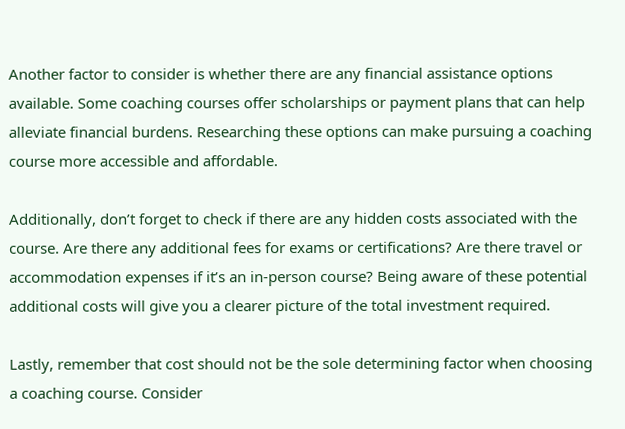Another factor to consider is whether there are any financial assistance options available. Some coaching courses offer scholarships or payment plans that can help alleviate financial burdens. Researching these options can make pursuing a coaching course more accessible and affordable.

Additionally, don’t forget to check if there are any hidden costs associated with the course. Are there any additional fees for exams or certifications? Are there travel or accommodation expenses if it’s an in-person course? Being aware of these potential additional costs will give you a clearer picture of the total investment required.

Lastly, remember that cost should not be the sole determining factor when choosing a coaching course. Consider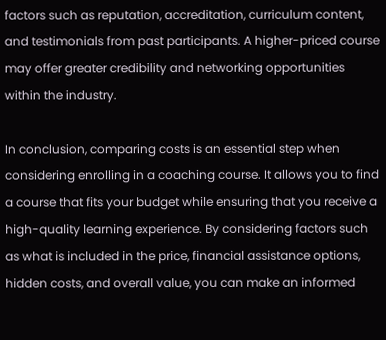factors such as reputation, accreditation, curriculum content, and testimonials from past participants. A higher-priced course may offer greater credibility and networking opportunities within the industry.

In conclusion, comparing costs is an essential step when considering enrolling in a coaching course. It allows you to find a course that fits your budget while ensuring that you receive a high-quality learning experience. By considering factors such as what is included in the price, financial assistance options, hidden costs, and overall value, you can make an informed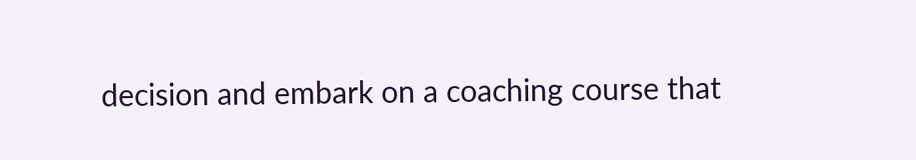decision and embark on a coaching course that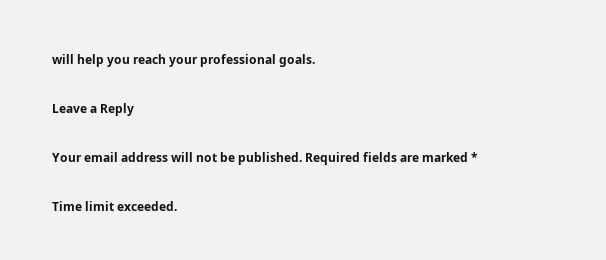will help you reach your professional goals.

Leave a Reply

Your email address will not be published. Required fields are marked *

Time limit exceeded.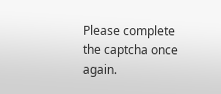Please complete the captcha once again.